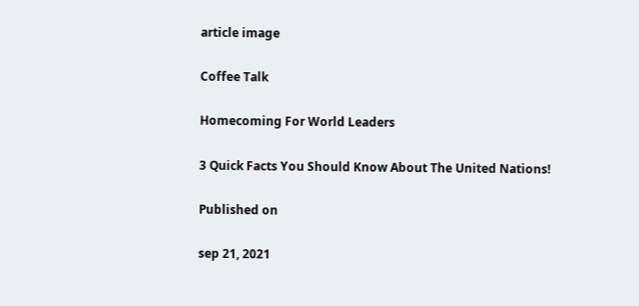article image

Coffee Talk

Homecoming For World Leaders

3 Quick Facts You Should Know About The United Nations!

Published on

sep 21, 2021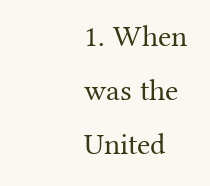1. When was the United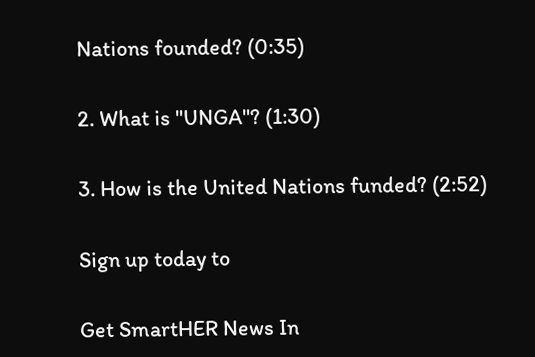Nations founded? (0:35)

2. What is "UNGA"? (1:30)

3. How is the United Nations funded? (2:52)

Sign up today to

Get SmartHER News In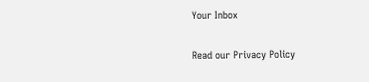Your Inbox

Read our Privacy Policy